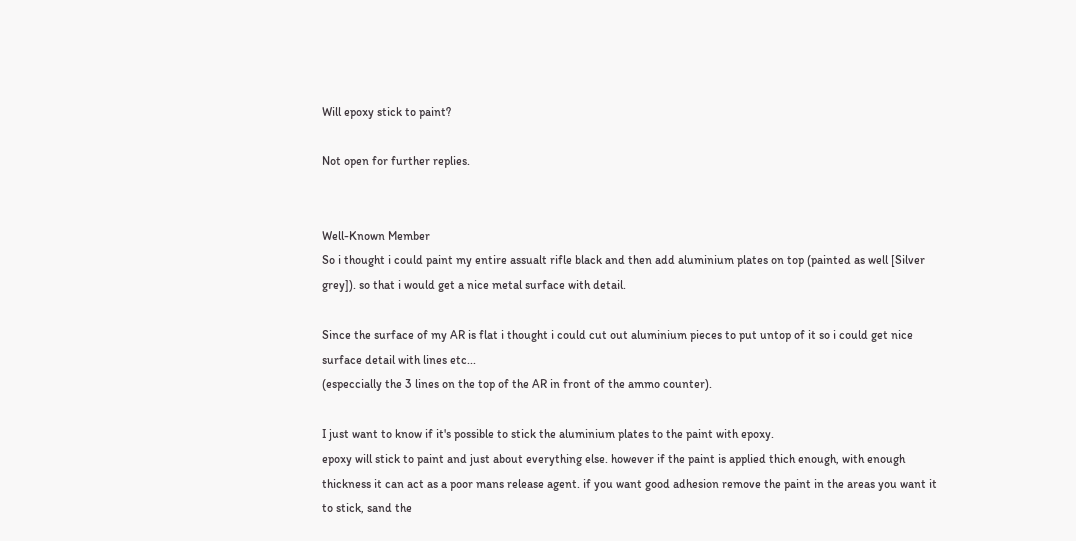Will epoxy stick to paint?

Not open for further replies.


Well-Known Member
So i thought i could paint my entire assualt rifle black and then add aluminium plates on top (painted as well [Silver grey]). so that i would get a nice metal surface with detail.

Since the surface of my AR is flat i thought i could cut out aluminium pieces to put untop of it so i could get nice surface detail with lines etc...
(especcially the 3 lines on the top of the AR in front of the ammo counter).

I just want to know if it's possible to stick the aluminium plates to the paint with epoxy.
epoxy will stick to paint and just about everything else. however if the paint is applied thich enough, with enough thickness it can act as a poor mans release agent. if you want good adhesion remove the paint in the areas you want it to stick, sand the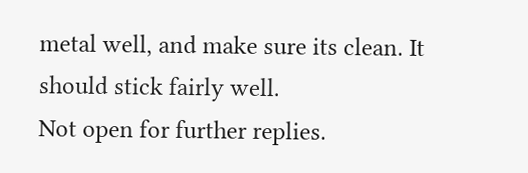metal well, and make sure its clean. It should stick fairly well.
Not open for further replies.